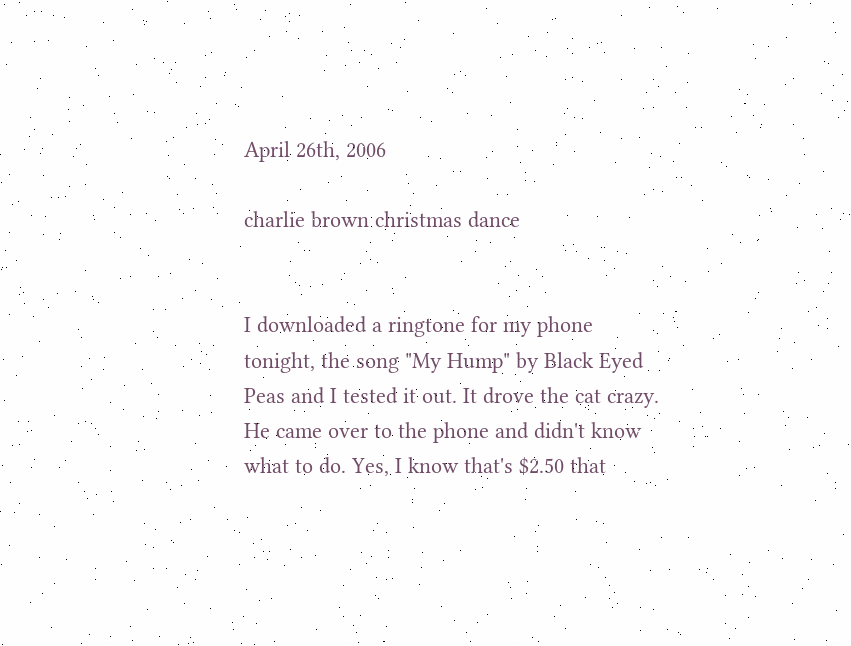April 26th, 2006

charlie brown christmas dance


I downloaded a ringtone for my phone tonight, the song "My Hump" by Black Eyed Peas and I tested it out. It drove the cat crazy. He came over to the phone and didn't know what to do. Yes, I know that's $2.50 that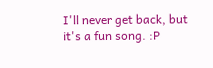I'll never get back, but it's a fun song. :P